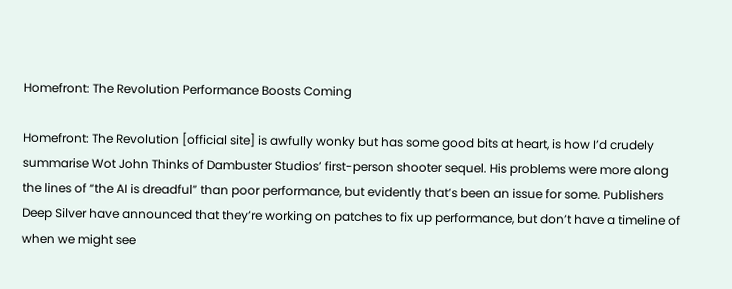Homefront: The Revolution Performance Boosts Coming

Homefront: The Revolution [official site] is awfully wonky but has some good bits at heart, is how I’d crudely summarise Wot John Thinks of Dambuster Studios’ first-person shooter sequel. His problems were more along the lines of “the AI is dreadful” than poor performance, but evidently that’s been an issue for some. Publishers Deep Silver have announced that they’re working on patches to fix up performance, but don’t have a timeline of when we might see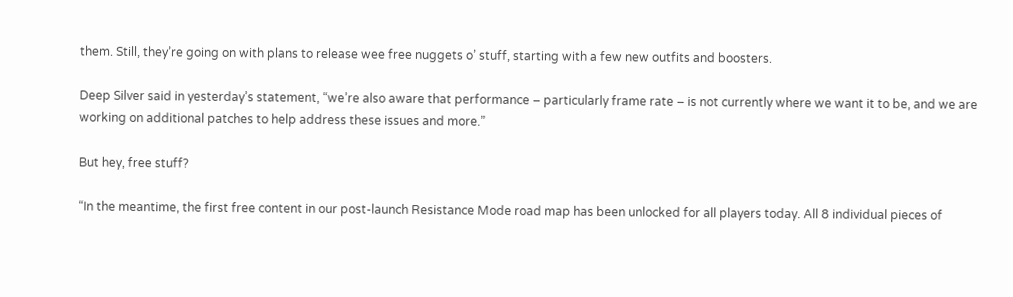them. Still, they’re going on with plans to release wee free nuggets o’ stuff, starting with a few new outfits and boosters.

Deep Silver said in yesterday’s statement, “we’re also aware that performance – particularly frame rate – is not currently where we want it to be, and we are working on additional patches to help address these issues and more.”

But hey, free stuff?

“In the meantime, the first free content in our post-launch Resistance Mode road map has been unlocked for all players today. All 8 individual pieces of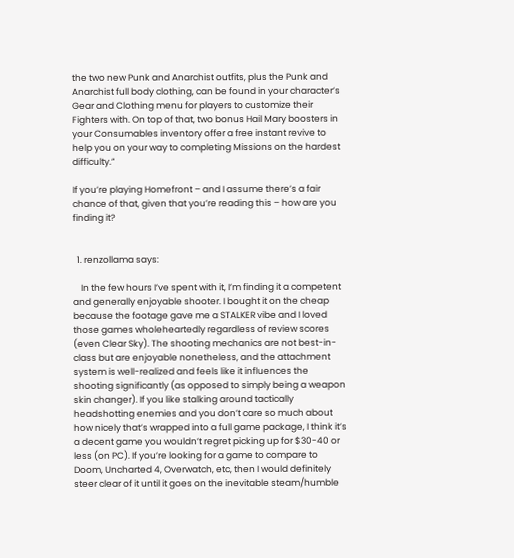the two new Punk and Anarchist outfits, plus the Punk and Anarchist full body clothing, can be found in your character’s Gear and Clothing menu for players to customize their Fighters with. On top of that, two bonus Hail Mary boosters in your Consumables inventory offer a free instant revive to help you on your way to completing Missions on the hardest difficulty.”

If you’re playing Homefront – and I assume there’s a fair chance of that, given that you’re reading this – how are you finding it?


  1. renzollama says:

    In the few hours I’ve spent with it, I’m finding it a competent and generally enjoyable shooter. I bought it on the cheap because the footage gave me a STALKER vibe and I loved those games wholeheartedly regardless of review scores (even Clear Sky). The shooting mechanics are not best-in-class but are enjoyable nonetheless, and the attachment system is well-realized and feels like it influences the shooting significantly (as opposed to simply being a weapon skin changer). If you like stalking around tactically headshotting enemies and you don’t care so much about how nicely that’s wrapped into a full game package, I think it’s a decent game you wouldn’t regret picking up for $30-40 or less (on PC). If you’re looking for a game to compare to Doom, Uncharted 4, Overwatch, etc, then I would definitely steer clear of it until it goes on the inevitable steam/humble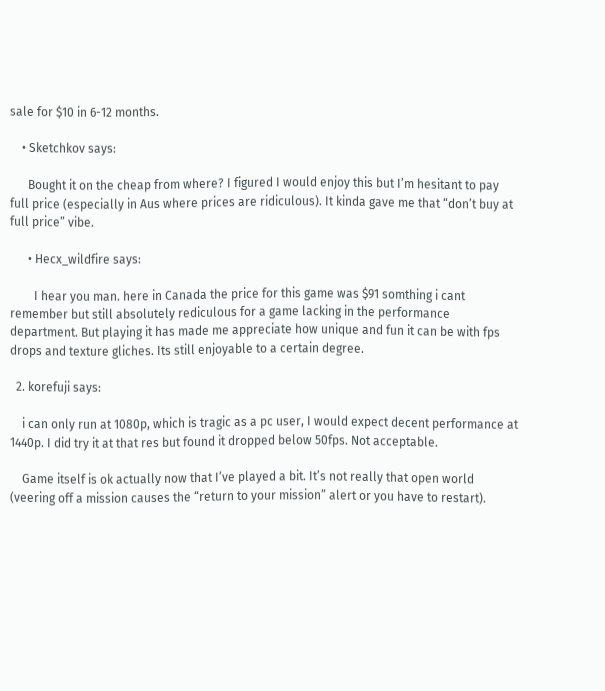sale for $10 in 6-12 months.

    • Sketchkov says:

      Bought it on the cheap from where? I figured I would enjoy this but I’m hesitant to pay full price (especially in Aus where prices are ridiculous). It kinda gave me that “don’t buy at full price” vibe.

      • Hecx_wildfire says:

        I hear you man. here in Canada the price for this game was $91 somthing i cant remember but still absolutely rediculous for a game lacking in the performance department. But playing it has made me appreciate how unique and fun it can be with fps drops and texture gliches. Its still enjoyable to a certain degree.

  2. korefuji says:

    i can only run at 1080p, which is tragic as a pc user, I would expect decent performance at 1440p. I did try it at that res but found it dropped below 50fps. Not acceptable.

    Game itself is ok actually now that I’ve played a bit. It’s not really that open world (veering off a mission causes the “return to your mission” alert or you have to restart).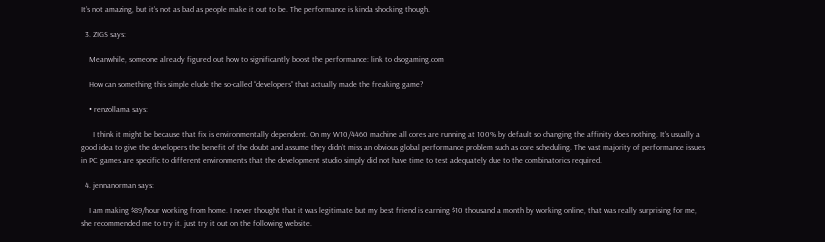It’s not amazing, but it’s not as bad as people make it out to be. The performance is kinda shocking though.

  3. ZIGS says:

    Meanwhile, someone already figured out how to significantly boost the performance: link to dsogaming.com

    How can something this simple elude the so-called “developers” that actually made the freaking game?

    • renzollama says:

      I think it might be because that fix is environmentally dependent. On my W10/4460 machine all cores are running at 100% by default so changing the affinity does nothing. It’s usually a good idea to give the developers the benefit of the doubt and assume they didn’t miss an obvious global performance problem such as core scheduling. The vast majority of performance issues in PC games are specific to different environments that the development studio simply did not have time to test adequately due to the combinatorics required.

  4. jennanorman says:

    I am making $89/hour working from home. I never thought that it was legitimate but my best friend is earning $10 thousand a month by working online, that was really surprising for me, she recommended me to try it. just try it out on the following website.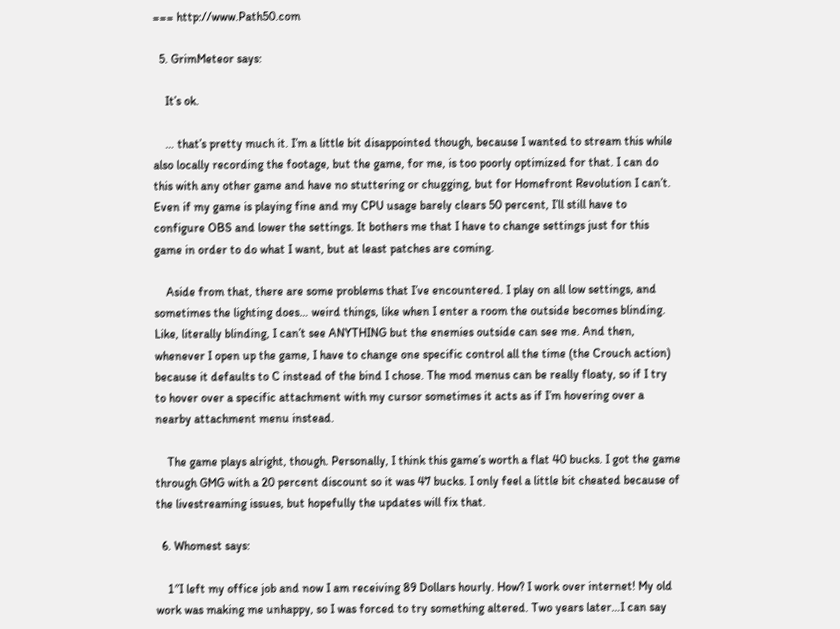=== http://www.Path50.com

  5. GrimMeteor says:

    It’s ok.

    … that’s pretty much it. I’m a little bit disappointed though, because I wanted to stream this while also locally recording the footage, but the game, for me, is too poorly optimized for that. I can do this with any other game and have no stuttering or chugging, but for Homefront Revolution I can’t. Even if my game is playing fine and my CPU usage barely clears 50 percent, I’ll still have to configure OBS and lower the settings. It bothers me that I have to change settings just for this game in order to do what I want, but at least patches are coming.

    Aside from that, there are some problems that I’ve encountered. I play on all low settings, and sometimes the lighting does… weird things, like when I enter a room the outside becomes blinding. Like, literally blinding, I can’t see ANYTHING but the enemies outside can see me. And then, whenever I open up the game, I have to change one specific control all the time (the Crouch action) because it defaults to C instead of the bind I chose. The mod menus can be really floaty, so if I try to hover over a specific attachment with my cursor sometimes it acts as if I’m hovering over a nearby attachment menu instead.

    The game plays alright, though. Personally, I think this game’s worth a flat 40 bucks. I got the game through GMG with a 20 percent discount so it was 47 bucks. I only feel a little bit cheated because of the livestreaming issues, but hopefully the updates will fix that.

  6. Whomest says:

    1″I left my office job and now I am receiving 89 Dollars hourly. How? I work over internet! My old work was making me unhappy, so I was forced to try something altered. Two years later…I can say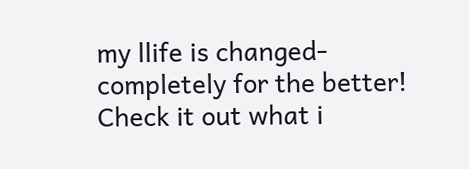my llife is changed-completely for the better! Check it out what i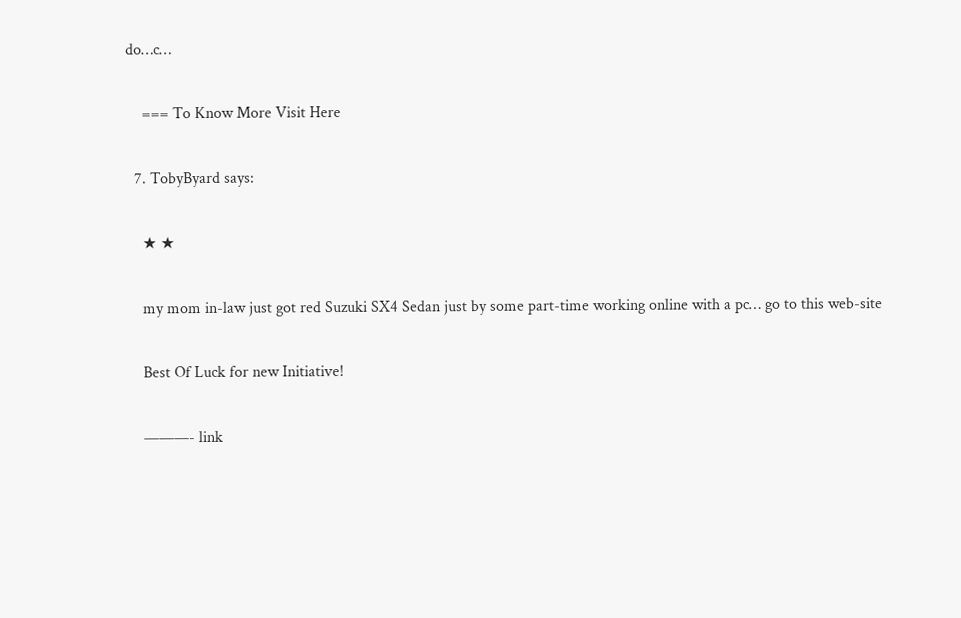do…c…

    === To Know More Visit Here

  7. TobyByard says:

    ★ ★

    my mom in-law just got red Suzuki SX4 Sedan just by some part-time working online with a pc… go to this web-site

    Best Of Luck for new Initiative!

    ———- link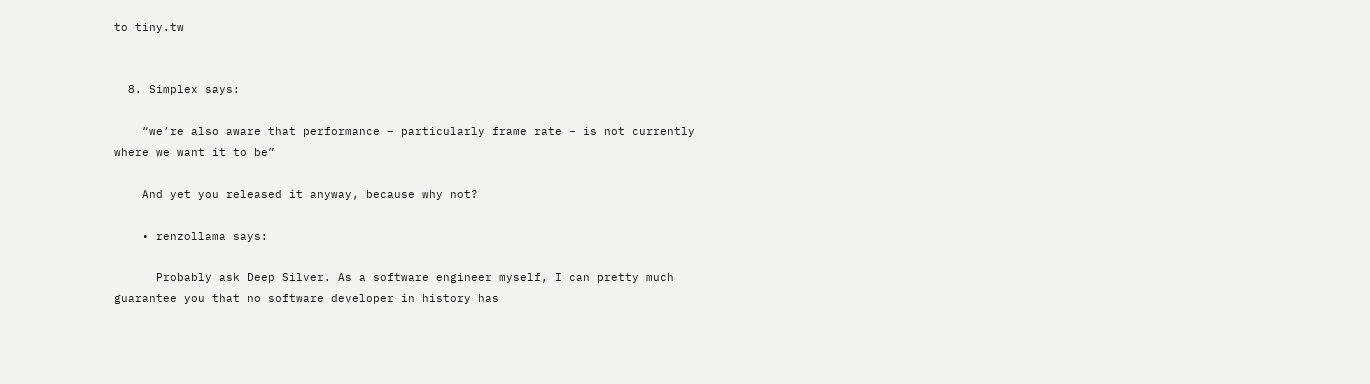to tiny.tw


  8. Simplex says:

    “we’re also aware that performance – particularly frame rate – is not currently where we want it to be”

    And yet you released it anyway, because why not?

    • renzollama says:

      Probably ask Deep Silver. As a software engineer myself, I can pretty much guarantee you that no software developer in history has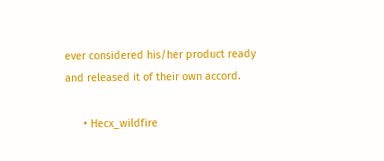ever considered his/her product ready and released it of their own accord.

      • Hecx_wildfire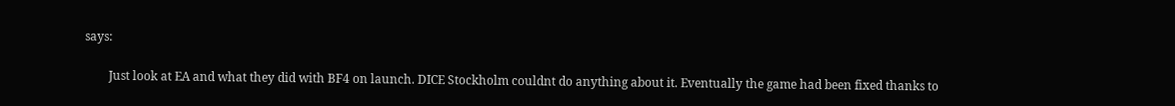says:

        Just look at EA and what they did with BF4 on launch. DICE Stockholm couldnt do anything about it. Eventually the game had been fixed thanks to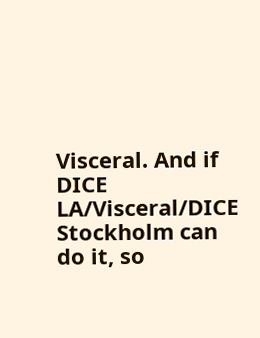Visceral. And if DICE LA/Visceral/DICE Stockholm can do it, so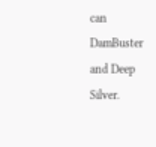can DamBuster and Deep Silver.